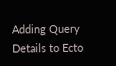Adding Query Details to Ecto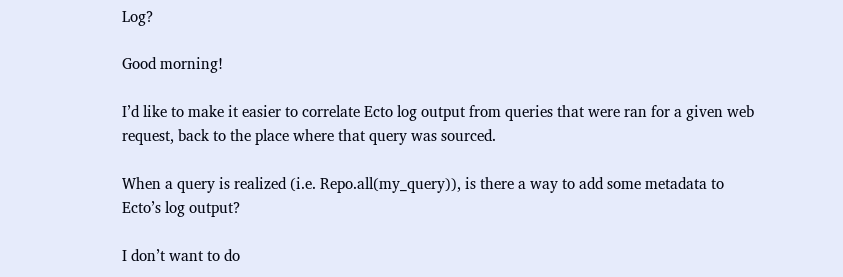Log?

Good morning!

I’d like to make it easier to correlate Ecto log output from queries that were ran for a given web request, back to the place where that query was sourced.

When a query is realized (i.e. Repo.all(my_query)), is there a way to add some metadata to Ecto’s log output?

I don’t want to do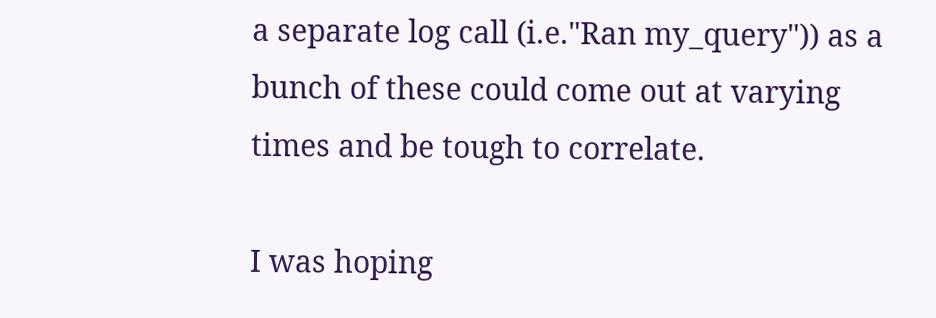a separate log call (i.e."Ran my_query")) as a bunch of these could come out at varying times and be tough to correlate.

I was hoping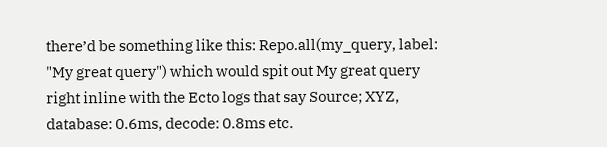there’d be something like this: Repo.all(my_query, label: "My great query") which would spit out My great query right inline with the Ecto logs that say Source; XYZ, database: 0.6ms, decode: 0.8ms etc.